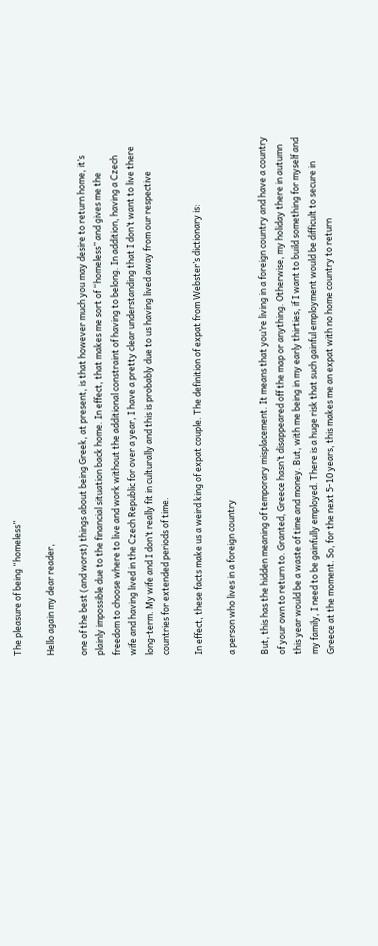The pleasure of being “homeless”

Hello again my dear reader,

one of the best (and worst) things about being Greek, at present, is that however much you may desire to return home, it’s plainly impossible due to the financial situation back home. In effect, that makes me sort of “homeless” and gives me the freedom to choose where to live and work without the additional constraint of having to belong. In addition, having a Czech wife and having lived in the Czech Republic for over a year, I have a pretty clear understanding that I don’t want to live there long-term. My wife and I don’t really fit in culturally and this is probably due to us having lived away from our respective countries for extended periods of time.

In effect, these facts make us a weird king of expat couple. The definition of expat from Webster’s dictionary is:

a person who lives in a foreign country

But, this has the hidden meaning of temporary misplacement. It means that you’re living in a foreign country and have a country of your own to return to. Granted, Greece hasn’t disappeared off the map or anything. Otherwise, my holiday there in autumn this year would be a waste of time and money. But, with me being in my early thirties, if I want to build something for myself and my family, I need to be gainfully employed. There is a huge risk that such gainful employment would be difficult to secure in Greece at the moment. So, for the next 5-10 years, this makes me an expat with no home country to return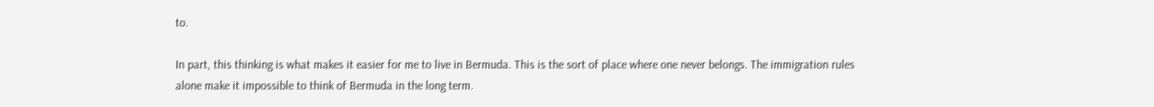to.

In part, this thinking is what makes it easier for me to live in Bermuda. This is the sort of place where one never belongs. The immigration rules alone make it impossible to think of Bermuda in the long term.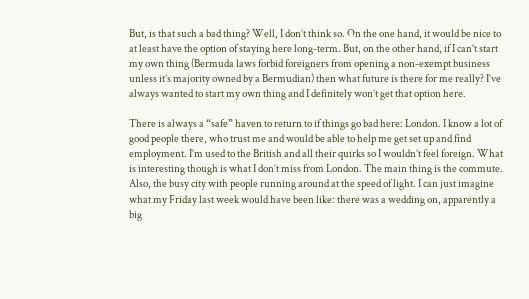But, is that such a bad thing? Well, I don’t think so. On the one hand, it would be nice to at least have the option of staying here long-term. But, on the other hand, if I can’t start my own thing (Bermuda laws forbid foreigners from opening a non-exempt business unless it’s majority owned by a Bermudian) then what future is there for me really? I’ve always wanted to start my own thing and I definitely won’t get that option here.

There is always a “safe” haven to return to if things go bad here: London. I know a lot of good people there, who trust me and would be able to help me get set up and find employment. I’m used to the British and all their quirks so I wouldn’t feel foreign. What is interesting though is what I don’t miss from London. The main thing is the commute. Also, the busy city with people running around at the speed of light. I can just imagine what my Friday last week would have been like: there was a wedding on, apparently a big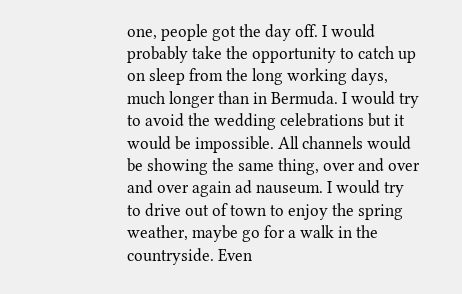one, people got the day off. I would probably take the opportunity to catch up on sleep from the long working days, much longer than in Bermuda. I would try to avoid the wedding celebrations but it would be impossible. All channels would be showing the same thing, over and over and over again ad nauseum. I would try to drive out of town to enjoy the spring weather, maybe go for a walk in the countryside. Even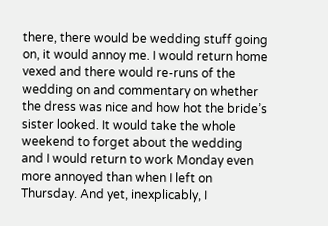there, there would be wedding stuff going on, it would annoy me. I would return home vexed and there would re-runs of the wedding on and commentary on whether the dress was nice and how hot the bride’s sister looked. It would take the whole weekend to forget about the wedding and I would return to work Monday even more annoyed than when I left on Thursday. And yet, inexplicably, I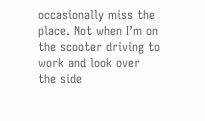occasionally miss the place. Not when I’m on the scooter driving to work and look over the side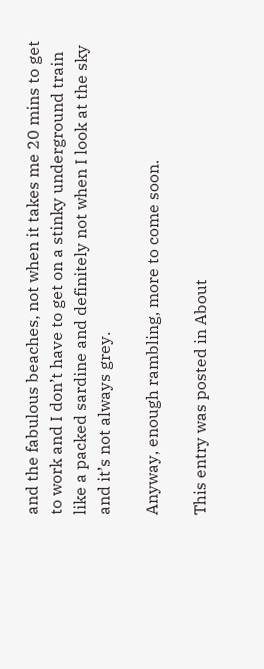and the fabulous beaches, not when it takes me 20 mins to get to work and I don’t have to get on a stinky underground train like a packed sardine and definitely not when I look at the sky and it’s not always grey.

Anyway, enough rambling, more to come soon.

This entry was posted in About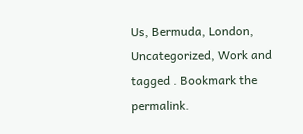Us, Bermuda, London, Uncategorized, Work and tagged . Bookmark the permalink.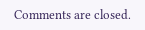Comments are closed.